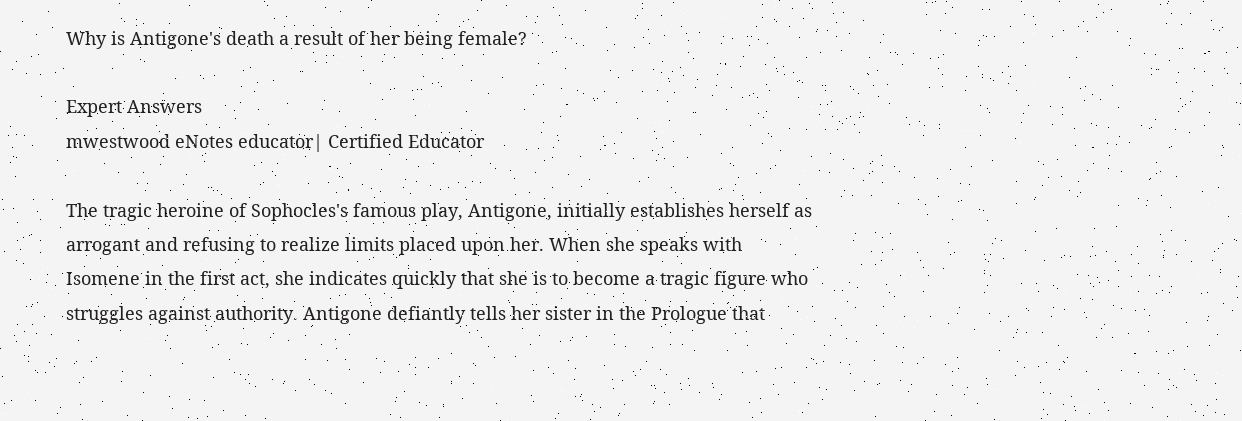Why is Antigone's death a result of her being female?

Expert Answers
mwestwood eNotes educator| Certified Educator

The tragic heroine of Sophocles's famous play, Antigone, initially establishes herself as arrogant and refusing to realize limits placed upon her. When she speaks with Isomene in the first act, she indicates quickly that she is to become a tragic figure who struggles against authority. Antigone defiantly tells her sister in the Prologue that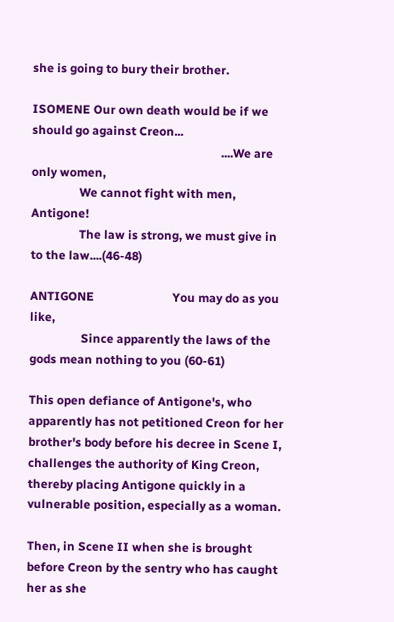she is going to bury their brother.

ISOMENE Our own death would be if we should go against Creon...
                                                               ....We are only women,
                We cannot fight with men, Antigone!
                The law is strong, we must give in to the law....(46-48)

ANTIGONE                          You may do as you like,
                 Since apparently the laws of the gods mean nothing to you (60-61)

This open defiance of Antigone's, who apparently has not petitioned Creon for her brother's body before his decree in Scene I, challenges the authority of King Creon, thereby placing Antigone quickly in a vulnerable position, especially as a woman.

Then, in Scene II when she is brought before Creon by the sentry who has caught her as she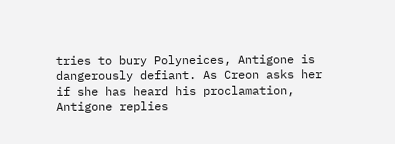tries to bury Polyneices, Antigone is dangerously defiant. As Creon asks her if she has heard his proclamation, Antigone replies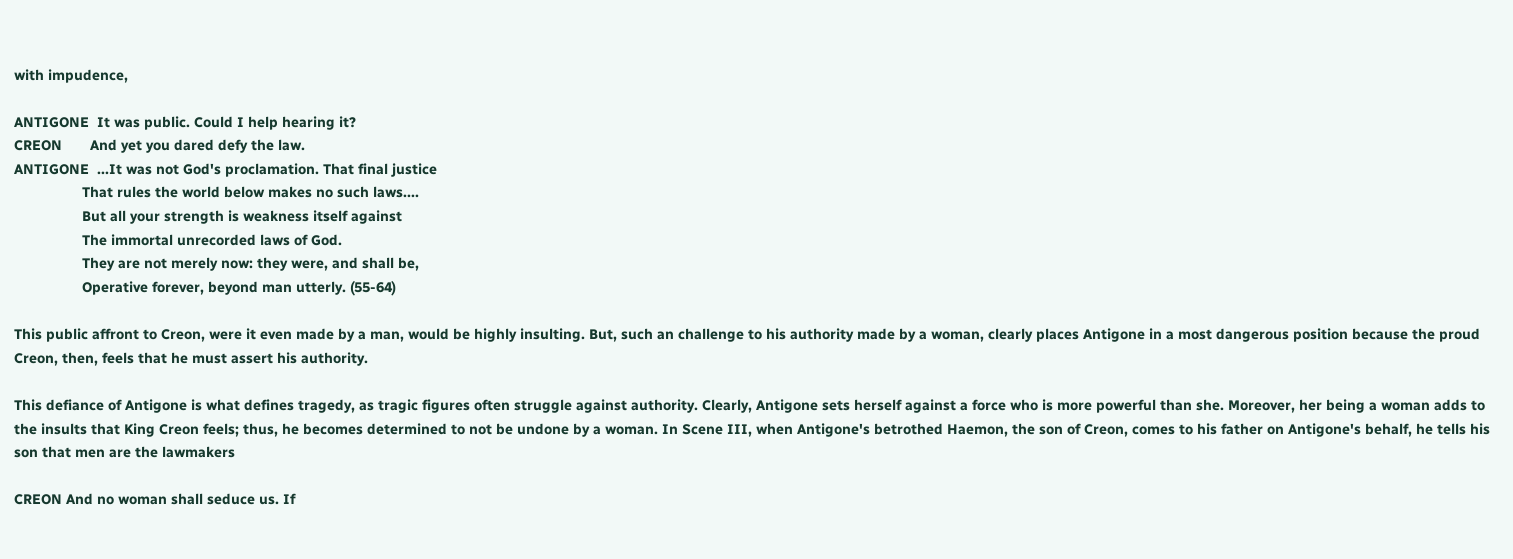with impudence,

ANTIGONE  It was public. Could I help hearing it?
CREON       And yet you dared defy the law.
ANTIGONE  ...It was not God's proclamation. That final justice
                 That rules the world below makes no such laws....
                 But all your strength is weakness itself against
                 The immortal unrecorded laws of God.
                 They are not merely now: they were, and shall be,
                 Operative forever, beyond man utterly. (55-64)

This public affront to Creon, were it even made by a man, would be highly insulting. But, such an challenge to his authority made by a woman, clearly places Antigone in a most dangerous position because the proud Creon, then, feels that he must assert his authority.

This defiance of Antigone is what defines tragedy, as tragic figures often struggle against authority. Clearly, Antigone sets herself against a force who is more powerful than she. Moreover, her being a woman adds to the insults that King Creon feels; thus, he becomes determined to not be undone by a woman. In Scene III, when Antigone's betrothed Haemon, the son of Creon, comes to his father on Antigone's behalf, he tells his son that men are the lawmakers

CREON And no woman shall seduce us. If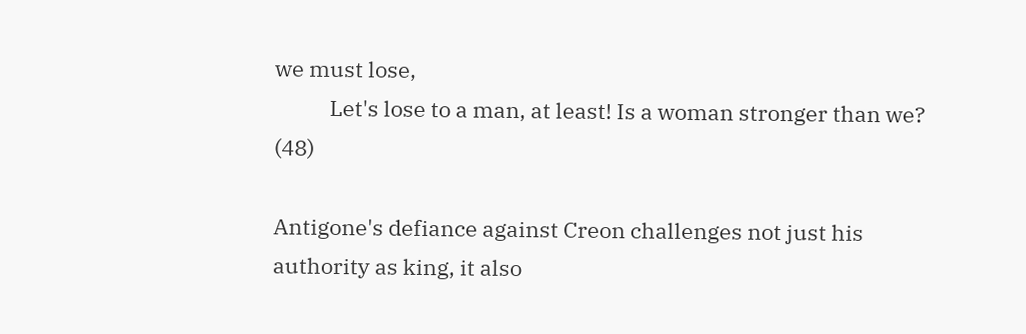we must lose,
           Let's lose to a man, at least! Is a woman stronger than we? (48)

Antigone's defiance against Creon challenges not just his authority as king, it also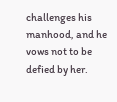challenges his manhood, and he vows not to be defied by her.